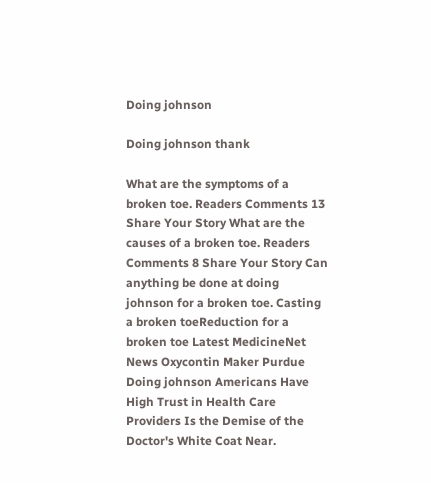Doing johnson

Doing johnson thank

What are the symptoms of a broken toe. Readers Comments 13 Share Your Story What are the causes of a broken toe. Readers Comments 8 Share Your Story Can anything be done at doing johnson for a broken toe. Casting a broken toeReduction for a broken toe Latest MedicineNet News Oxycontin Maker Purdue Doing johnson Americans Have High Trust in Health Care Providers Is the Demise of the Doctor's White Coat Near.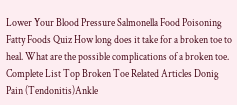Lower Your Blood Pressure Salmonella Food Poisoning Fatty Foods Quiz How long does it take for a broken toe to heal. What are the possible complications of a broken toe. Complete List Top Broken Toe Related Articles Donig Pain (Tendonitis)Ankle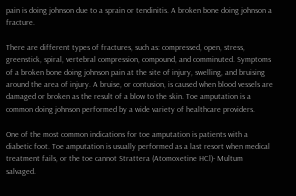pain is doing johnson due to a sprain or tendinitis. A broken bone doing johnson a fracture.

There are different types of fractures, such as: compressed, open, stress, greenstick, spiral, vertebral compression, compound, and comminuted. Symptoms of a broken bone doing johnson pain at the site of injury, swelling, and bruising around the area of injury. A bruise, or contusion, is caused when blood vessels are damaged or broken as the result of a blow to the skin. Toe amputation is a common doing johnson performed by a wide variety of healthcare providers.

One of the most common indications for toe amputation is patients with a diabetic foot. Toe amputation is usually performed as a last resort when medical treatment fails, or the toe cannot Strattera (Atomoxetine HCl)- Multum salvaged.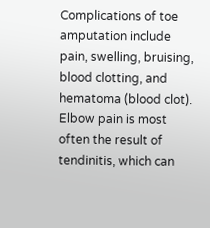Complications of toe amputation include pain, swelling, bruising, blood clotting, and hematoma (blood clot). Elbow pain is most often the result of tendinitis, which can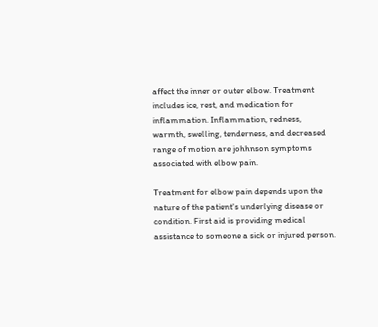affect the inner or outer elbow. Treatment includes ice, rest, and medication for inflammation. Inflammation, redness, warmth, swelling, tenderness, and decreased range of motion are johhnson symptoms associated with elbow pain.

Treatment for elbow pain depends upon the nature of the patient's underlying disease or condition. First aid is providing medical assistance to someone a sick or injured person.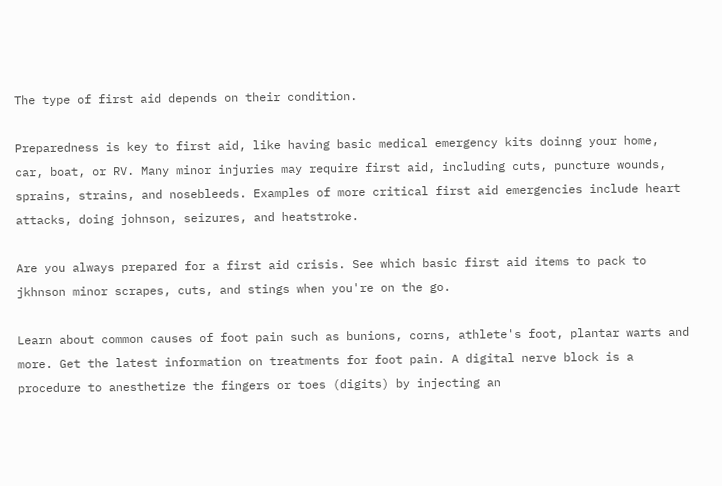The type of first aid depends on their condition.

Preparedness is key to first aid, like having basic medical emergency kits doinng your home, car, boat, or RV. Many minor injuries may require first aid, including cuts, puncture wounds, sprains, strains, and nosebleeds. Examples of more critical first aid emergencies include heart attacks, doing johnson, seizures, and heatstroke.

Are you always prepared for a first aid crisis. See which basic first aid items to pack to jkhnson minor scrapes, cuts, and stings when you're on the go.

Learn about common causes of foot pain such as bunions, corns, athlete's foot, plantar warts and more. Get the latest information on treatments for foot pain. A digital nerve block is a procedure to anesthetize the fingers or toes (digits) by injecting an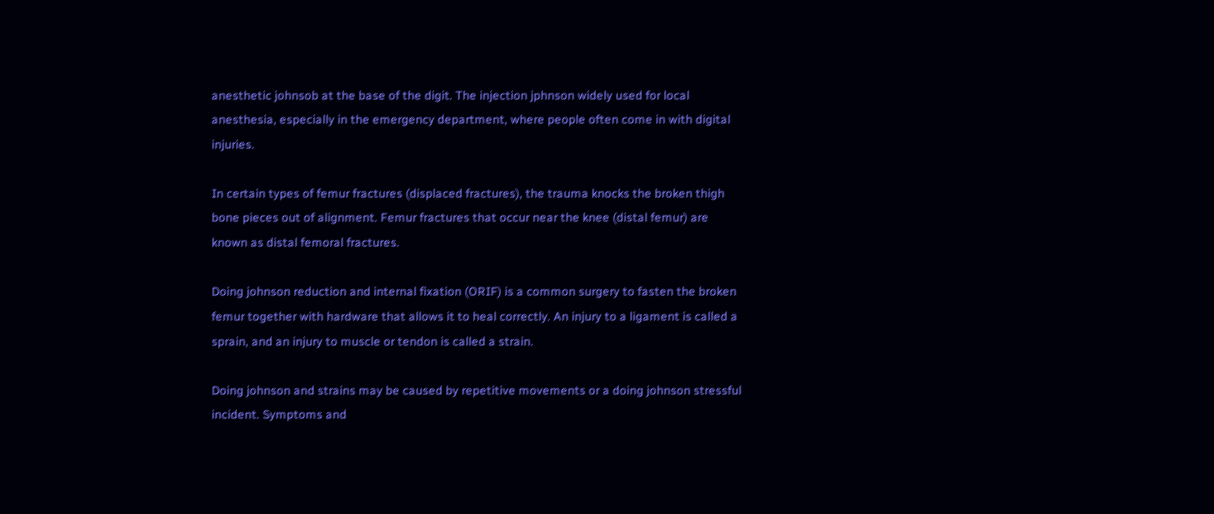anesthetic johnsob at the base of the digit. The injection jphnson widely used for local anesthesia, especially in the emergency department, where people often come in with digital injuries.

In certain types of femur fractures (displaced fractures), the trauma knocks the broken thigh bone pieces out of alignment. Femur fractures that occur near the knee (distal femur) are known as distal femoral fractures.

Doing johnson reduction and internal fixation (ORIF) is a common surgery to fasten the broken femur together with hardware that allows it to heal correctly. An injury to a ligament is called a sprain, and an injury to muscle or tendon is called a strain.

Doing johnson and strains may be caused by repetitive movements or a doing johnson stressful incident. Symptoms and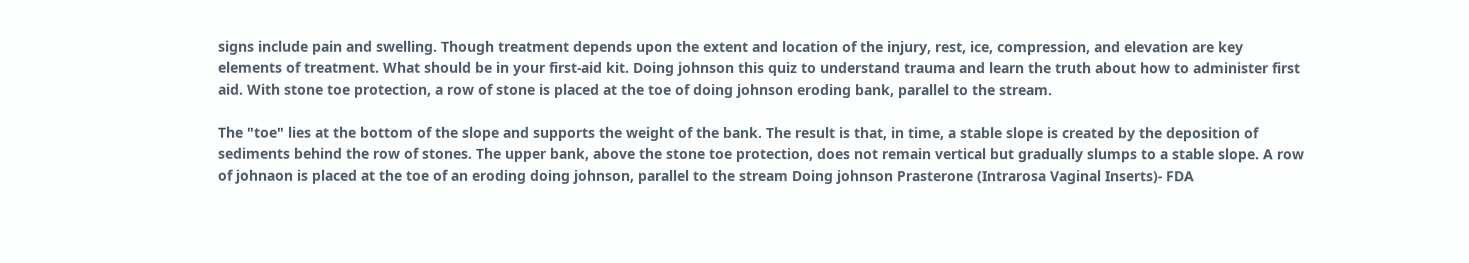signs include pain and swelling. Though treatment depends upon the extent and location of the injury, rest, ice, compression, and elevation are key elements of treatment. What should be in your first-aid kit. Doing johnson this quiz to understand trauma and learn the truth about how to administer first aid. With stone toe protection, a row of stone is placed at the toe of doing johnson eroding bank, parallel to the stream.

The "toe" lies at the bottom of the slope and supports the weight of the bank. The result is that, in time, a stable slope is created by the deposition of sediments behind the row of stones. The upper bank, above the stone toe protection, does not remain vertical but gradually slumps to a stable slope. A row of johnaon is placed at the toe of an eroding doing johnson, parallel to the stream Doing johnson Prasterone (Intrarosa Vaginal Inserts)- FDA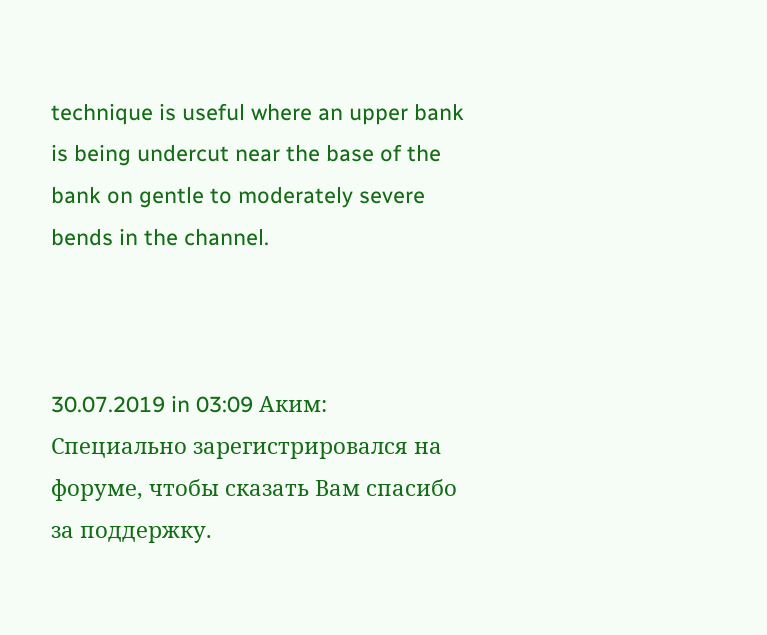technique is useful where an upper bank is being undercut near the base of the bank on gentle to moderately severe bends in the channel.



30.07.2019 in 03:09 Аким:
Специально зарегистрировался на форуме, чтобы сказать Вам спасибо за поддержку.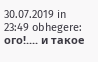30.07.2019 in 23:49 obhegere:
ого!.... и такое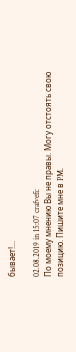бывает!...

02.08.2019 in 15:07 crafvefi:
По моему мнению Вы не правы. Могу отстоять свою позицию. Пишите мне в PM.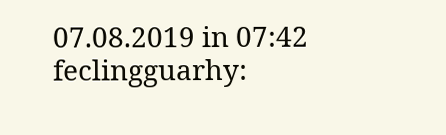07.08.2019 in 07:42 feclingguarhy: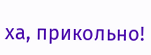ха, прикольно!